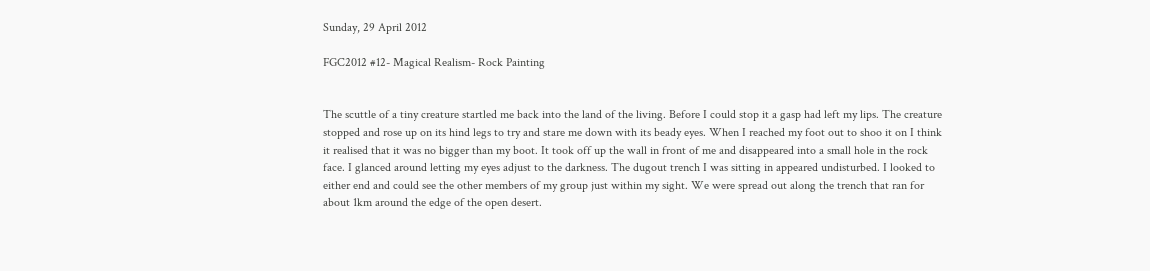Sunday, 29 April 2012

FGC2012 #12- Magical Realism- Rock Painting


The scuttle of a tiny creature startled me back into the land of the living. Before I could stop it a gasp had left my lips. The creature stopped and rose up on its hind legs to try and stare me down with its beady eyes. When I reached my foot out to shoo it on I think it realised that it was no bigger than my boot. It took off up the wall in front of me and disappeared into a small hole in the rock face. I glanced around letting my eyes adjust to the darkness. The dugout trench I was sitting in appeared undisturbed. I looked to either end and could see the other members of my group just within my sight. We were spread out along the trench that ran for about 1km around the edge of the open desert.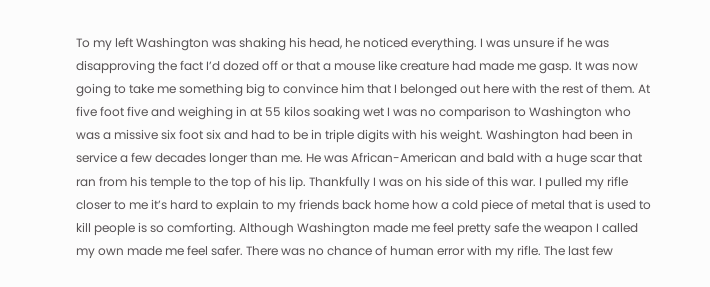To my left Washington was shaking his head, he noticed everything. I was unsure if he was disapproving the fact I’d dozed off or that a mouse like creature had made me gasp. It was now going to take me something big to convince him that I belonged out here with the rest of them. At five foot five and weighing in at 55 kilos soaking wet I was no comparison to Washington who was a missive six foot six and had to be in triple digits with his weight. Washington had been in service a few decades longer than me. He was African-American and bald with a huge scar that ran from his temple to the top of his lip. Thankfully I was on his side of this war. I pulled my rifle closer to me it’s hard to explain to my friends back home how a cold piece of metal that is used to kill people is so comforting. Although Washington made me feel pretty safe the weapon I called my own made me feel safer. There was no chance of human error with my rifle. The last few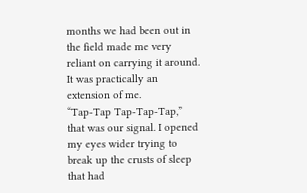months we had been out in the field made me very reliant on carrying it around. It was practically an extension of me.
“Tap-Tap Tap-Tap-Tap,” that was our signal. I opened my eyes wider trying to break up the crusts of sleep that had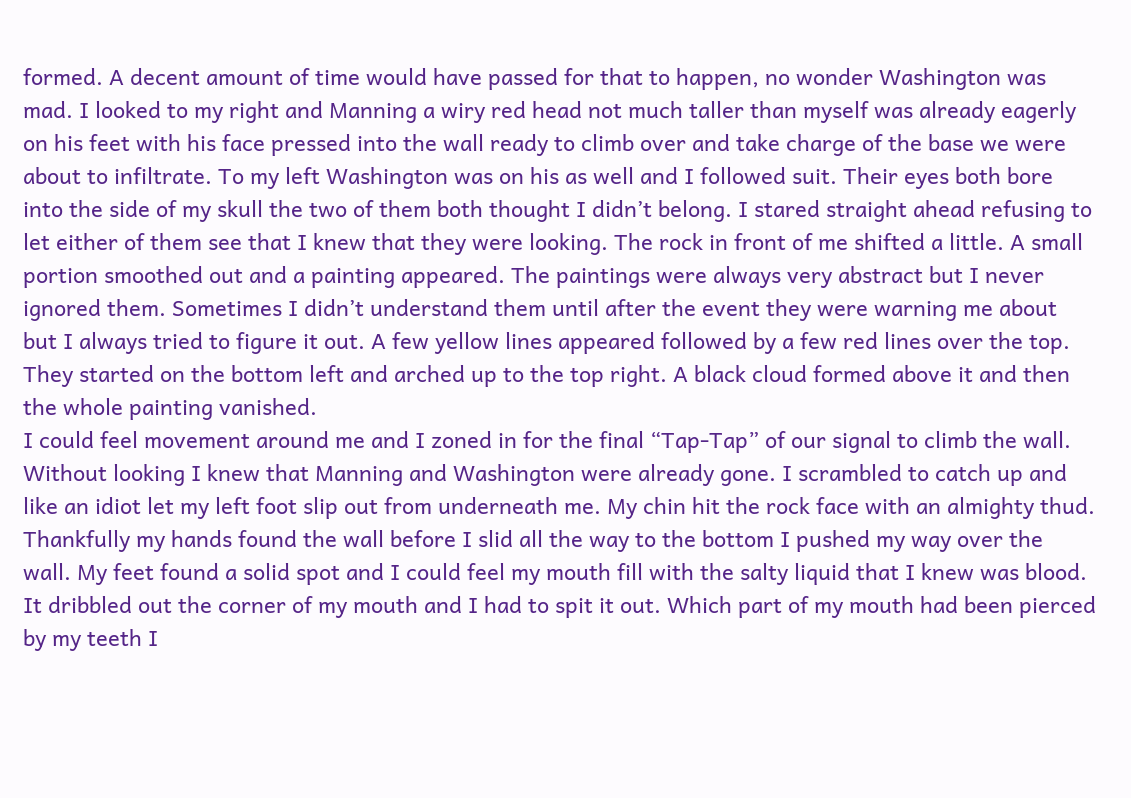formed. A decent amount of time would have passed for that to happen, no wonder Washington was mad. I looked to my right and Manning a wiry red head not much taller than myself was already eagerly on his feet with his face pressed into the wall ready to climb over and take charge of the base we were about to infiltrate. To my left Washington was on his as well and I followed suit. Their eyes both bore into the side of my skull the two of them both thought I didn’t belong. I stared straight ahead refusing to let either of them see that I knew that they were looking. The rock in front of me shifted a little. A small portion smoothed out and a painting appeared. The paintings were always very abstract but I never ignored them. Sometimes I didn’t understand them until after the event they were warning me about but I always tried to figure it out. A few yellow lines appeared followed by a few red lines over the top. They started on the bottom left and arched up to the top right. A black cloud formed above it and then the whole painting vanished.
I could feel movement around me and I zoned in for the final “Tap-Tap” of our signal to climb the wall. Without looking I knew that Manning and Washington were already gone. I scrambled to catch up and like an idiot let my left foot slip out from underneath me. My chin hit the rock face with an almighty thud. Thankfully my hands found the wall before I slid all the way to the bottom I pushed my way over the wall. My feet found a solid spot and I could feel my mouth fill with the salty liquid that I knew was blood. It dribbled out the corner of my mouth and I had to spit it out. Which part of my mouth had been pierced by my teeth I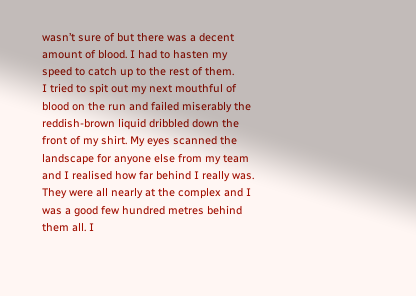wasn’t sure of but there was a decent amount of blood. I had to hasten my speed to catch up to the rest of them.
I tried to spit out my next mouthful of blood on the run and failed miserably the reddish-brown liquid dribbled down the front of my shirt. My eyes scanned the landscape for anyone else from my team and I realised how far behind I really was. They were all nearly at the complex and I was a good few hundred metres behind them all. I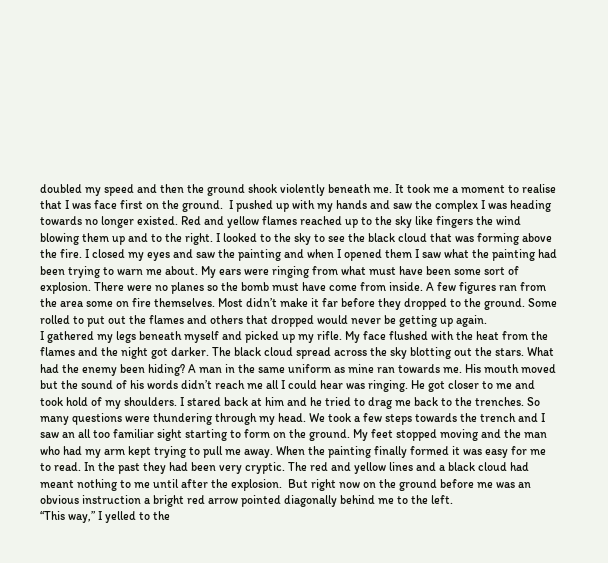doubled my speed and then the ground shook violently beneath me. It took me a moment to realise that I was face first on the ground.  I pushed up with my hands and saw the complex I was heading towards no longer existed. Red and yellow flames reached up to the sky like fingers the wind blowing them up and to the right. I looked to the sky to see the black cloud that was forming above the fire. I closed my eyes and saw the painting and when I opened them I saw what the painting had been trying to warn me about. My ears were ringing from what must have been some sort of explosion. There were no planes so the bomb must have come from inside. A few figures ran from the area some on fire themselves. Most didn’t make it far before they dropped to the ground. Some rolled to put out the flames and others that dropped would never be getting up again.
I gathered my legs beneath myself and picked up my rifle. My face flushed with the heat from the flames and the night got darker. The black cloud spread across the sky blotting out the stars. What had the enemy been hiding? A man in the same uniform as mine ran towards me. His mouth moved but the sound of his words didn’t reach me all I could hear was ringing. He got closer to me and took hold of my shoulders. I stared back at him and he tried to drag me back to the trenches. So many questions were thundering through my head. We took a few steps towards the trench and I saw an all too familiar sight starting to form on the ground. My feet stopped moving and the man who had my arm kept trying to pull me away. When the painting finally formed it was easy for me to read. In the past they had been very cryptic. The red and yellow lines and a black cloud had meant nothing to me until after the explosion.  But right now on the ground before me was an obvious instruction a bright red arrow pointed diagonally behind me to the left.
“This way,” I yelled to the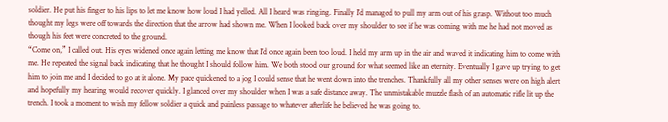soldier. He put his finger to his lips to let me know how loud I had yelled. All I heard was ringing. Finally I’d managed to pull my arm out of his grasp. Without too much thought my legs were off towards the direction that the arrow had shown me. When I looked back over my shoulder to see if he was coming with me he had not moved as though his feet were concreted to the ground.
“Come on,” I called out. His eyes widened once again letting me know that I’d once again been too loud. I held my arm up in the air and waved it indicating him to come with me. He repeated the signal back indicating that he thought I should follow him. We both stood our ground for what seemed like an eternity. Eventually I gave up trying to get him to join me and I decided to go at it alone. My pace quickened to a jog I could sense that he went down into the trenches. Thankfully all my other senses were on high alert and hopefully my hearing would recover quickly. I glanced over my shoulder when I was a safe distance away. The unmistakable muzzle flash of an automatic rifle lit up the trench. I took a moment to wish my fellow soldier a quick and painless passage to whatever afterlife he believed he was going to.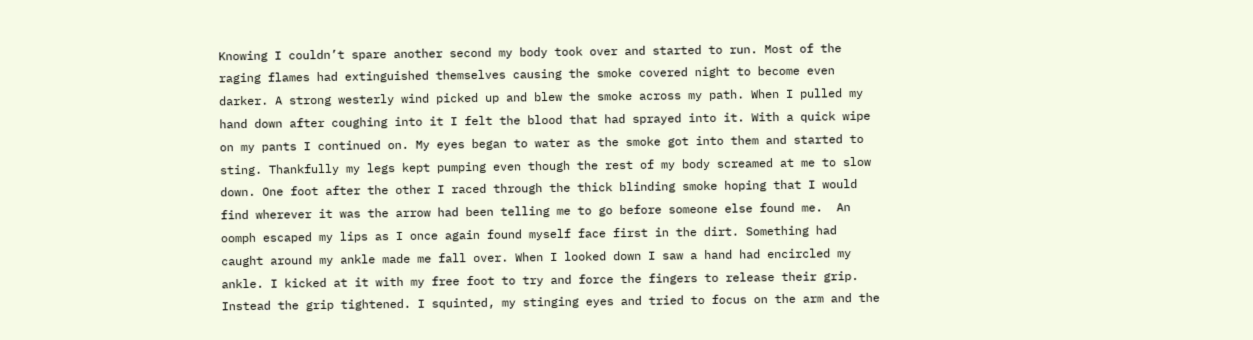Knowing I couldn’t spare another second my body took over and started to run. Most of the raging flames had extinguished themselves causing the smoke covered night to become even darker. A strong westerly wind picked up and blew the smoke across my path. When I pulled my hand down after coughing into it I felt the blood that had sprayed into it. With a quick wipe on my pants I continued on. My eyes began to water as the smoke got into them and started to sting. Thankfully my legs kept pumping even though the rest of my body screamed at me to slow down. One foot after the other I raced through the thick blinding smoke hoping that I would find wherever it was the arrow had been telling me to go before someone else found me.  An oomph escaped my lips as I once again found myself face first in the dirt. Something had caught around my ankle made me fall over. When I looked down I saw a hand had encircled my ankle. I kicked at it with my free foot to try and force the fingers to release their grip. Instead the grip tightened. I squinted, my stinging eyes and tried to focus on the arm and the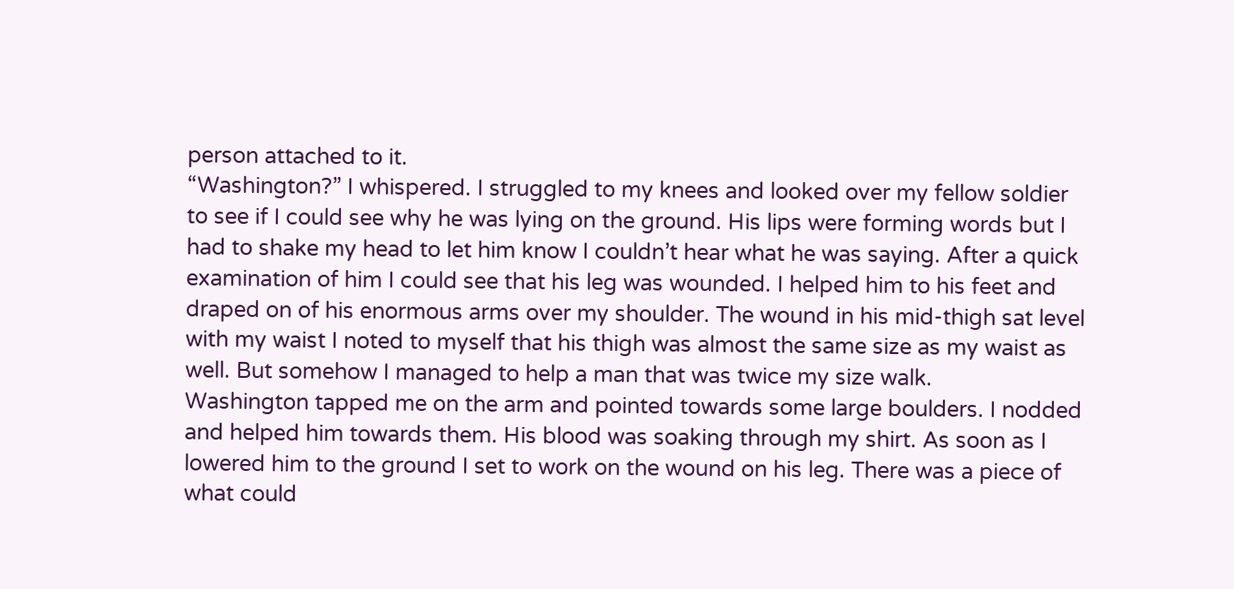person attached to it.
“Washington?” I whispered. I struggled to my knees and looked over my fellow soldier to see if I could see why he was lying on the ground. His lips were forming words but I had to shake my head to let him know I couldn’t hear what he was saying. After a quick examination of him I could see that his leg was wounded. I helped him to his feet and draped on of his enormous arms over my shoulder. The wound in his mid-thigh sat level with my waist I noted to myself that his thigh was almost the same size as my waist as well. But somehow I managed to help a man that was twice my size walk.
Washington tapped me on the arm and pointed towards some large boulders. I nodded and helped him towards them. His blood was soaking through my shirt. As soon as I lowered him to the ground I set to work on the wound on his leg. There was a piece of what could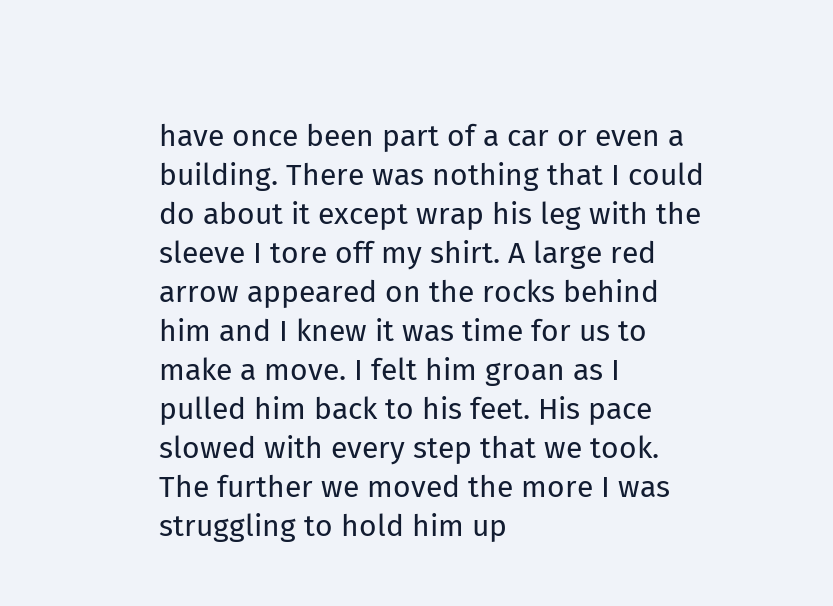have once been part of a car or even a building. There was nothing that I could do about it except wrap his leg with the sleeve I tore off my shirt. A large red arrow appeared on the rocks behind him and I knew it was time for us to make a move. I felt him groan as I pulled him back to his feet. His pace slowed with every step that we took. The further we moved the more I was struggling to hold him up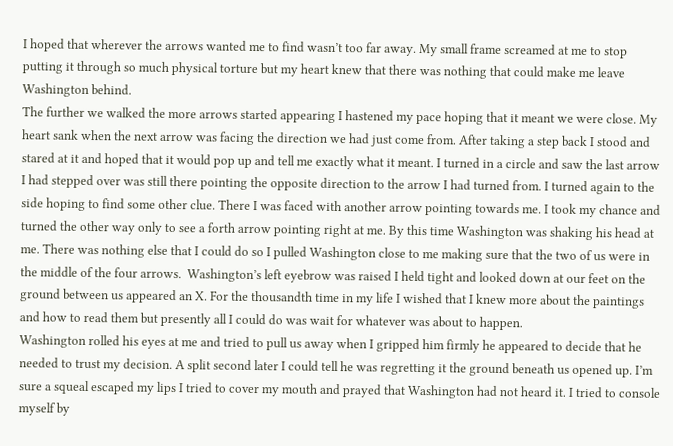I hoped that wherever the arrows wanted me to find wasn’t too far away. My small frame screamed at me to stop putting it through so much physical torture but my heart knew that there was nothing that could make me leave Washington behind.
The further we walked the more arrows started appearing I hastened my pace hoping that it meant we were close. My heart sank when the next arrow was facing the direction we had just come from. After taking a step back I stood and stared at it and hoped that it would pop up and tell me exactly what it meant. I turned in a circle and saw the last arrow I had stepped over was still there pointing the opposite direction to the arrow I had turned from. I turned again to the side hoping to find some other clue. There I was faced with another arrow pointing towards me. I took my chance and turned the other way only to see a forth arrow pointing right at me. By this time Washington was shaking his head at me. There was nothing else that I could do so I pulled Washington close to me making sure that the two of us were in the middle of the four arrows.  Washington’s left eyebrow was raised I held tight and looked down at our feet on the ground between us appeared an X. For the thousandth time in my life I wished that I knew more about the paintings and how to read them but presently all I could do was wait for whatever was about to happen.
Washington rolled his eyes at me and tried to pull us away when I gripped him firmly he appeared to decide that he needed to trust my decision. A split second later I could tell he was regretting it the ground beneath us opened up. I’m sure a squeal escaped my lips I tried to cover my mouth and prayed that Washington had not heard it. I tried to console myself by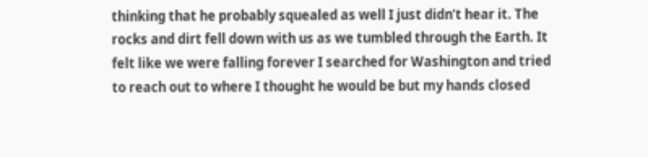thinking that he probably squealed as well I just didn’t hear it. The rocks and dirt fell down with us as we tumbled through the Earth. It felt like we were falling forever I searched for Washington and tried to reach out to where I thought he would be but my hands closed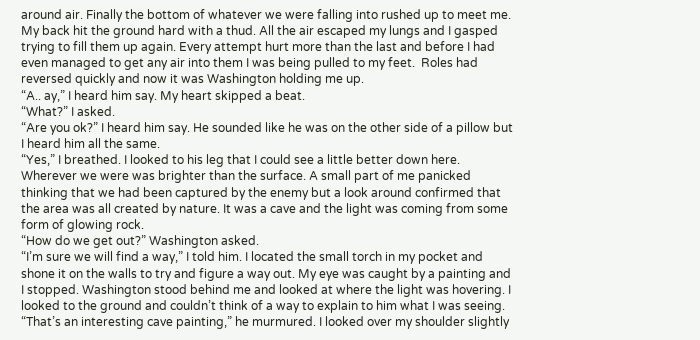around air. Finally the bottom of whatever we were falling into rushed up to meet me. My back hit the ground hard with a thud. All the air escaped my lungs and I gasped trying to fill them up again. Every attempt hurt more than the last and before I had even managed to get any air into them I was being pulled to my feet.  Roles had reversed quickly and now it was Washington holding me up.
“A.. ay,” I heard him say. My heart skipped a beat.
“What?” I asked.
“Are you ok?” I heard him say. He sounded like he was on the other side of a pillow but I heard him all the same.
“Yes,” I breathed. I looked to his leg that I could see a little better down here. Wherever we were was brighter than the surface. A small part of me panicked thinking that we had been captured by the enemy but a look around confirmed that the area was all created by nature. It was a cave and the light was coming from some form of glowing rock.
“How do we get out?” Washington asked.
“I’m sure we will find a way,” I told him. I located the small torch in my pocket and shone it on the walls to try and figure a way out. My eye was caught by a painting and I stopped. Washington stood behind me and looked at where the light was hovering. I looked to the ground and couldn’t think of a way to explain to him what I was seeing.
“That’s an interesting cave painting,” he murmured. I looked over my shoulder slightly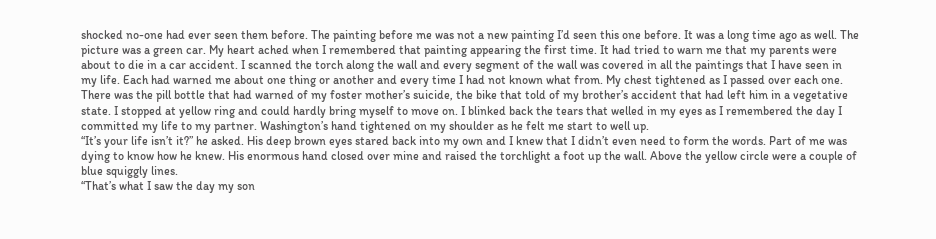shocked no-one had ever seen them before. The painting before me was not a new painting I’d seen this one before. It was a long time ago as well. The picture was a green car. My heart ached when I remembered that painting appearing the first time. It had tried to warn me that my parents were about to die in a car accident. I scanned the torch along the wall and every segment of the wall was covered in all the paintings that I have seen in my life. Each had warned me about one thing or another and every time I had not known what from. My chest tightened as I passed over each one. There was the pill bottle that had warned of my foster mother’s suicide, the bike that told of my brother’s accident that had left him in a vegetative state. I stopped at yellow ring and could hardly bring myself to move on. I blinked back the tears that welled in my eyes as I remembered the day I committed my life to my partner. Washington’s hand tightened on my shoulder as he felt me start to well up.
“It’s your life isn’t it?” he asked. His deep brown eyes stared back into my own and I knew that I didn’t even need to form the words. Part of me was dying to know how he knew. His enormous hand closed over mine and raised the torchlight a foot up the wall. Above the yellow circle were a couple of blue squiggly lines.
“That’s what I saw the day my son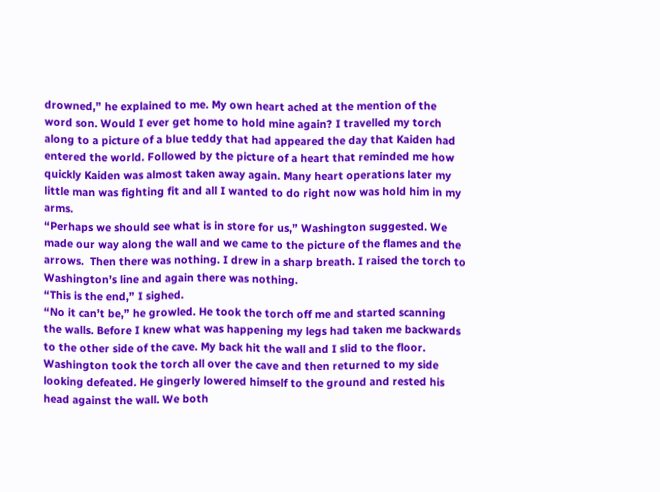drowned,” he explained to me. My own heart ached at the mention of the word son. Would I ever get home to hold mine again? I travelled my torch along to a picture of a blue teddy that had appeared the day that Kaiden had entered the world. Followed by the picture of a heart that reminded me how quickly Kaiden was almost taken away again. Many heart operations later my little man was fighting fit and all I wanted to do right now was hold him in my arms.
“Perhaps we should see what is in store for us,” Washington suggested. We made our way along the wall and we came to the picture of the flames and the arrows.  Then there was nothing. I drew in a sharp breath. I raised the torch to Washington’s line and again there was nothing.
“This is the end,” I sighed.
“No it can’t be,” he growled. He took the torch off me and started scanning the walls. Before I knew what was happening my legs had taken me backwards to the other side of the cave. My back hit the wall and I slid to the floor. Washington took the torch all over the cave and then returned to my side looking defeated. He gingerly lowered himself to the ground and rested his head against the wall. We both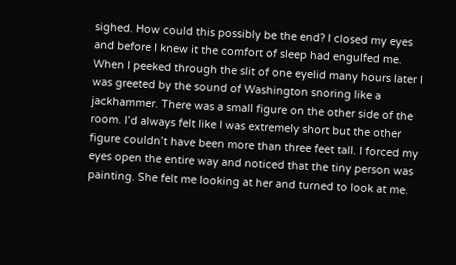sighed. How could this possibly be the end? I closed my eyes and before I knew it the comfort of sleep had engulfed me.
When I peeked through the slit of one eyelid many hours later I was greeted by the sound of Washington snoring like a jackhammer. There was a small figure on the other side of the room. I’d always felt like I was extremely short but the other figure couldn’t have been more than three feet tall. I forced my eyes open the entire way and noticed that the tiny person was painting. She felt me looking at her and turned to look at me.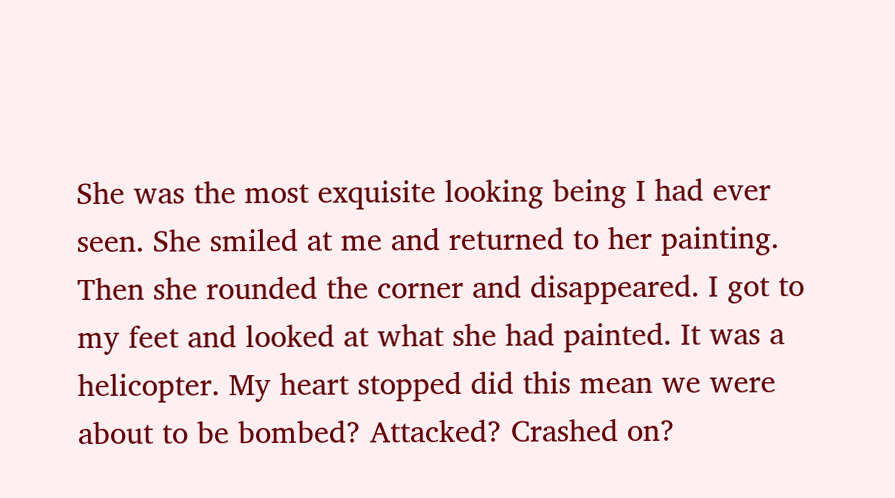She was the most exquisite looking being I had ever seen. She smiled at me and returned to her painting. Then she rounded the corner and disappeared. I got to my feet and looked at what she had painted. It was a helicopter. My heart stopped did this mean we were about to be bombed? Attacked? Crashed on?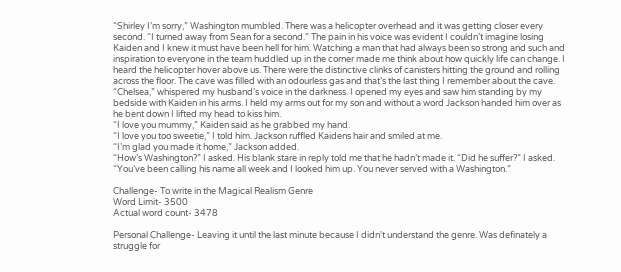“Shirley I’m sorry,” Washington mumbled. There was a helicopter overhead and it was getting closer every second. “I turned away from Sean for a second.” The pain in his voice was evident I couldn’t imagine losing Kaiden and I knew it must have been hell for him. Watching a man that had always been so strong and such and inspiration to everyone in the team huddled up in the corner made me think about how quickly life can change. I heard the helicopter hover above us. There were the distinctive clinks of canisters hitting the ground and rolling across the floor. The cave was filled with an odourless gas and that’s the last thing I remember about the cave.
“Chelsea,” whispered my husband’s voice in the darkness. I opened my eyes and saw him standing by my bedside with Kaiden in his arms. I held my arms out for my son and without a word Jackson handed him over as he bent down I lifted my head to kiss him.
“I love you mummy,” Kaiden said as he grabbed my hand.
“I love you too sweetie,” I told him. Jackson ruffled Kaidens hair and smiled at me.
“I’m glad you made it home,” Jackson added.
“How’s Washington?” I asked. His blank stare in reply told me that he hadn’t made it. “Did he suffer?” I asked.
“You’ve been calling his name all week and I looked him up. You never served with a Washington.”

Challenge- To write in the Magical Realism Genre
Word Limit- 3500
Actual word count- 3478

Personal Challenge- Leaving it until the last minute because I didn't understand the genre. Was definately a struggle for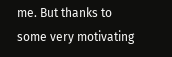me. But thanks to some very motivating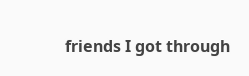friends I got through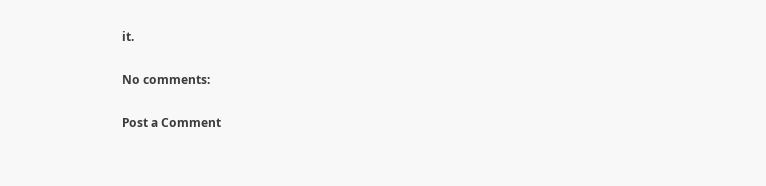it.

No comments:

Post a Comment